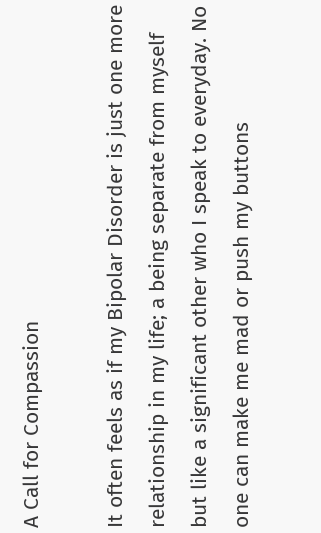A Call for Compassion

It often feels as if my Bipolar Disorder is just one more relationship in my life; a being separate from myself but like a significant other who I speak to everyday. No one can make me mad or push my buttons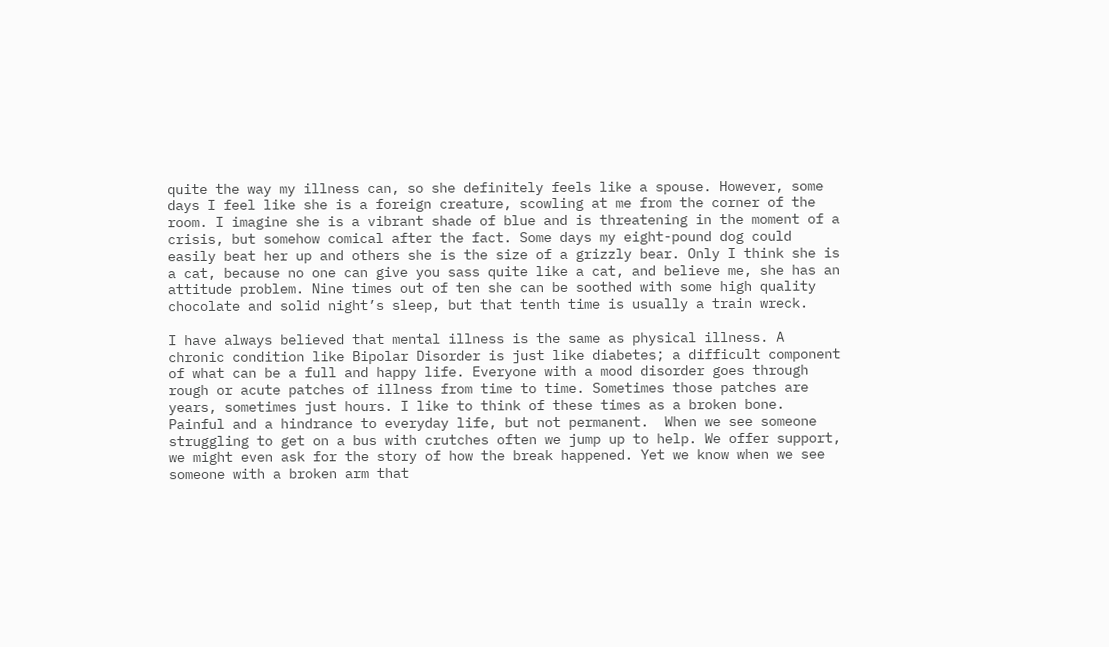quite the way my illness can, so she definitely feels like a spouse. However, some days I feel like she is a foreign creature, scowling at me from the corner of the room. I imagine she is a vibrant shade of blue and is threatening in the moment of a crisis, but somehow comical after the fact. Some days my eight-pound dog could easily beat her up and others she is the size of a grizzly bear. Only I think she is a cat, because no one can give you sass quite like a cat, and believe me, she has an attitude problem. Nine times out of ten she can be soothed with some high quality chocolate and solid night’s sleep, but that tenth time is usually a train wreck.

I have always believed that mental illness is the same as physical illness. A chronic condition like Bipolar Disorder is just like diabetes; a difficult component of what can be a full and happy life. Everyone with a mood disorder goes through rough or acute patches of illness from time to time. Sometimes those patches are years, sometimes just hours. I like to think of these times as a broken bone. Painful and a hindrance to everyday life, but not permanent.  When we see someone struggling to get on a bus with crutches often we jump up to help. We offer support, we might even ask for the story of how the break happened. Yet we know when we see someone with a broken arm that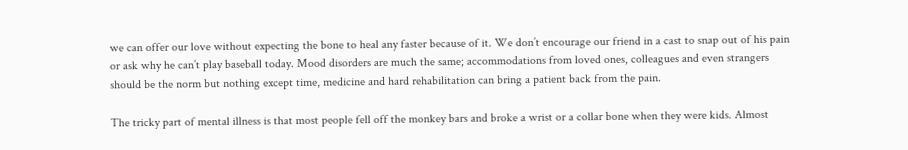we can offer our love without expecting the bone to heal any faster because of it. We don’t encourage our friend in a cast to snap out of his pain or ask why he can’t play baseball today. Mood disorders are much the same; accommodations from loved ones, colleagues and even strangers should be the norm but nothing except time, medicine and hard rehabilitation can bring a patient back from the pain.

The tricky part of mental illness is that most people fell off the monkey bars and broke a wrist or a collar bone when they were kids. Almost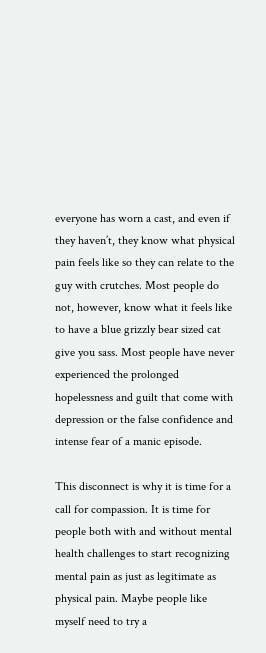everyone has worn a cast, and even if they haven’t, they know what physical pain feels like so they can relate to the guy with crutches. Most people do not, however, know what it feels like to have a blue grizzly bear sized cat give you sass. Most people have never experienced the prolonged hopelessness and guilt that come with depression or the false confidence and intense fear of a manic episode.

This disconnect is why it is time for a call for compassion. It is time for people both with and without mental health challenges to start recognizing mental pain as just as legitimate as physical pain. Maybe people like myself need to try a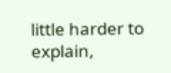little harder to explain,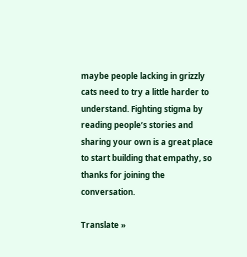maybe people lacking in grizzly cats need to try a little harder to understand. Fighting stigma by reading people’s stories and sharing your own is a great place to start building that empathy, so thanks for joining the conversation.

Translate »